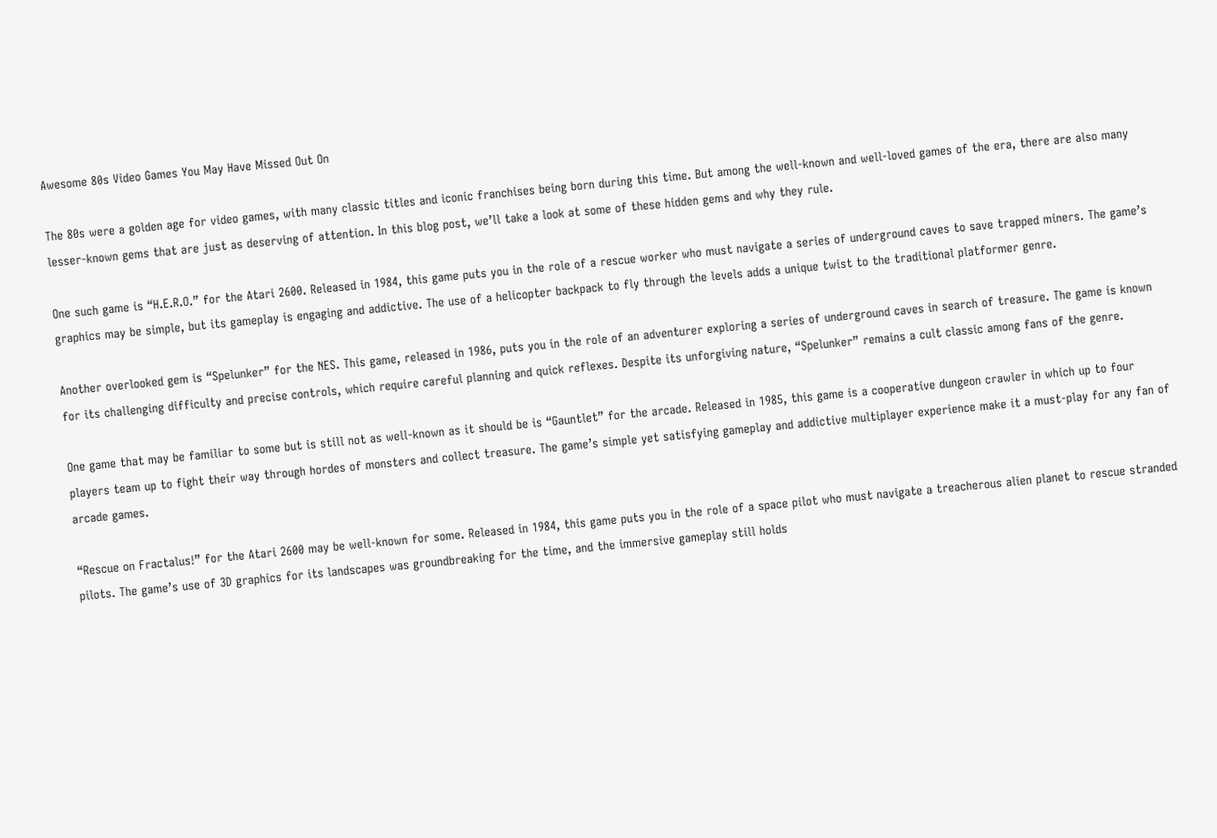Awesome 80s Video Games You May Have Missed Out On

The 80s were a golden age for video games, with many classic titles and iconic franchises being born during this time. But among the well-known and well-loved games of the era, there are also many lesser-known gems that are just as deserving of attention. In this blog post, we’ll take a look at some of these hidden gems and why they rule.

One such game is “H.E.R.O.” for the Atari 2600. Released in 1984, this game puts you in the role of a rescue worker who must navigate a series of underground caves to save trapped miners. The game’s graphics may be simple, but its gameplay is engaging and addictive. The use of a helicopter backpack to fly through the levels adds a unique twist to the traditional platformer genre.

Another overlooked gem is “Spelunker” for the NES. This game, released in 1986, puts you in the role of an adventurer exploring a series of underground caves in search of treasure. The game is known for its challenging difficulty and precise controls, which require careful planning and quick reflexes. Despite its unforgiving nature, “Spelunker” remains a cult classic among fans of the genre.

One game that may be familiar to some but is still not as well-known as it should be is “Gauntlet” for the arcade. Released in 1985, this game is a cooperative dungeon crawler in which up to four players team up to fight their way through hordes of monsters and collect treasure. The game’s simple yet satisfying gameplay and addictive multiplayer experience make it a must-play for any fan of arcade games.

“Rescue on Fractalus!” for the Atari 2600 may be well-known for some. Released in 1984, this game puts you in the role of a space pilot who must navigate a treacherous alien planet to rescue stranded pilots. The game’s use of 3D graphics for its landscapes was groundbreaking for the time, and the immersive gameplay still holds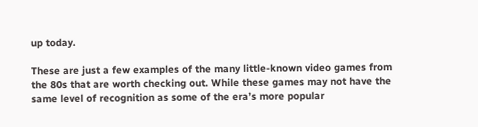up today.

These are just a few examples of the many little-known video games from the 80s that are worth checking out. While these games may not have the same level of recognition as some of the era’s more popular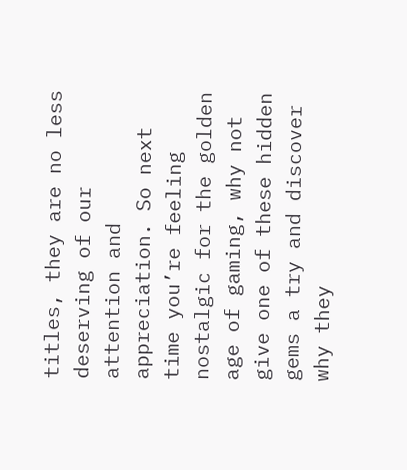titles, they are no less deserving of our attention and appreciation. So next time you’re feeling nostalgic for the golden age of gaming, why not give one of these hidden gems a try and discover why they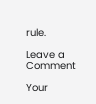rule.

Leave a Comment

Your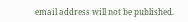email address will not be published.